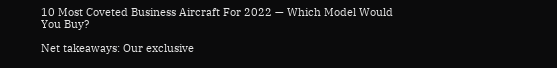10 Most Coveted Business Aircraft For 2022 — Which Model Would You Buy?

Net takeaways: Our exclusive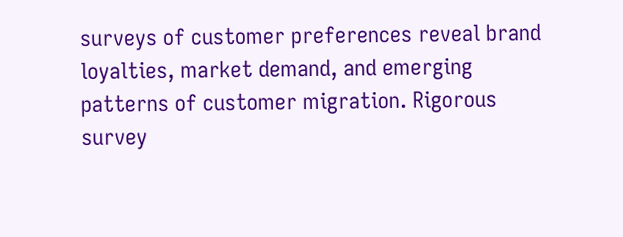surveys of customer preferences reveal brand loyalties, market demand, and emerging patterns of customer migration. Rigorous survey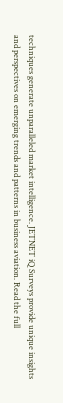techniques generate unparalleled market intelligence. JETNET iQ Surveys provide unique insights and perspectives on emerging trends and patterns in business aviation. Read the full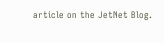article on the JetNet Blog.